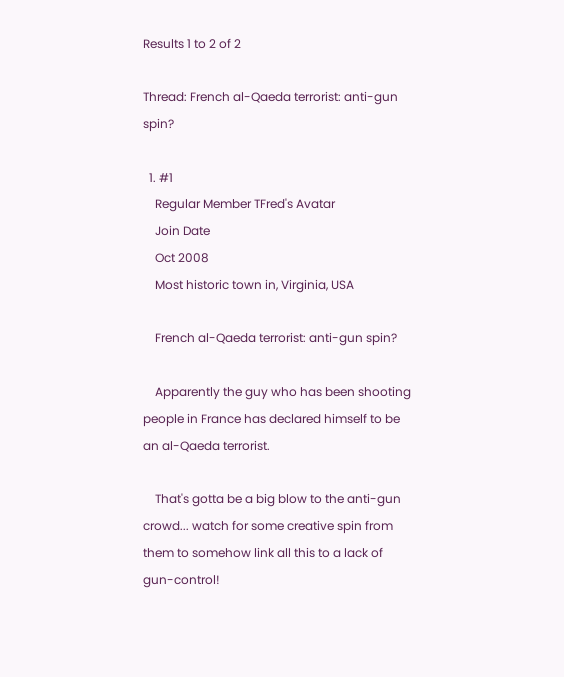Results 1 to 2 of 2

Thread: French al-Qaeda terrorist: anti-gun spin?

  1. #1
    Regular Member TFred's Avatar
    Join Date
    Oct 2008
    Most historic town in, Virginia, USA

    French al-Qaeda terrorist: anti-gun spin?

    Apparently the guy who has been shooting people in France has declared himself to be an al-Qaeda terrorist.

    That's gotta be a big blow to the anti-gun crowd... watch for some creative spin from them to somehow link all this to a lack of gun-control!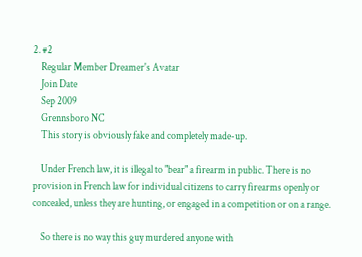2. #2
    Regular Member Dreamer's Avatar
    Join Date
    Sep 2009
    Grennsboro NC
    This story is obviously fake and completely made-up.

    Under French law, it is illegal to "bear" a firearm in public. There is no provision in French law for individual citizens to carry firearms openly or concealed, unless they are hunting, or engaged in a competition or on a range.

    So there is no way this guy murdered anyone with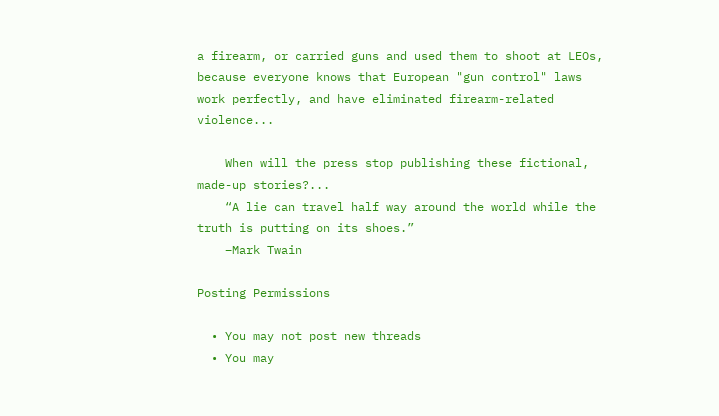a firearm, or carried guns and used them to shoot at LEOs, because everyone knows that European "gun control" laws work perfectly, and have eliminated firearm-related violence...

    When will the press stop publishing these fictional, made-up stories?...
    “A lie can travel half way around the world while the truth is putting on its shoes.”
    –Mark Twain

Posting Permissions

  • You may not post new threads
  • You may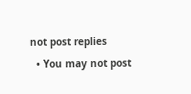not post replies
  • You may not post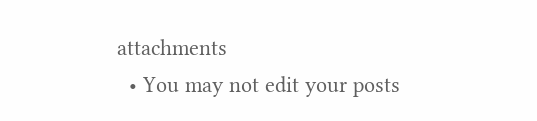attachments
  • You may not edit your posts